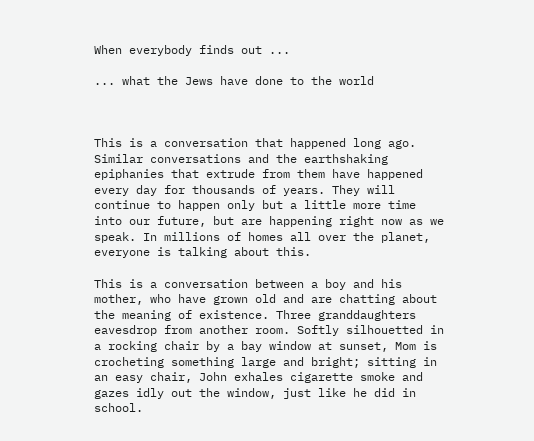When everybody finds out ...

... what the Jews have done to the world



This is a conversation that happened long ago. Similar conversations and the earthshaking epiphanies that extrude from them have happened every day for thousands of years. They will continue to happen only but a little more time into our future, but are happening right now as we speak. In millions of homes all over the planet, everyone is talking about this.

This is a conversation between a boy and his mother, who have grown old and are chatting about the meaning of existence. Three granddaughters eavesdrop from another room. Softly silhouetted in a rocking chair by a bay window at sunset, Mom is crocheting something large and bright; sitting in an easy chair, John exhales cigarette smoke and gazes idly out the window, just like he did in school.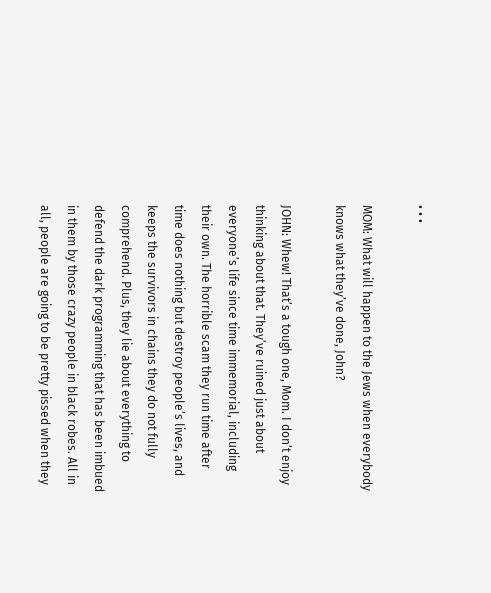• • •

MOM: What will happen to the Jews when everybody knows what they’ve done, John?

JOHN: Whew! That’s a tough one, Mom. I don’t enjoy thinking about that. They’ve ruined just about everyone’s life since time immemorial, including their own. The horrible scam they run time after time does nothing but destroy people’s lives, and keeps the survivors in chains they do not fully comprehend. Plus, they lie about everything to defend the dark programming that has been imbued in them by those crazy people in black robes. All in all, people are going to be pretty pissed when they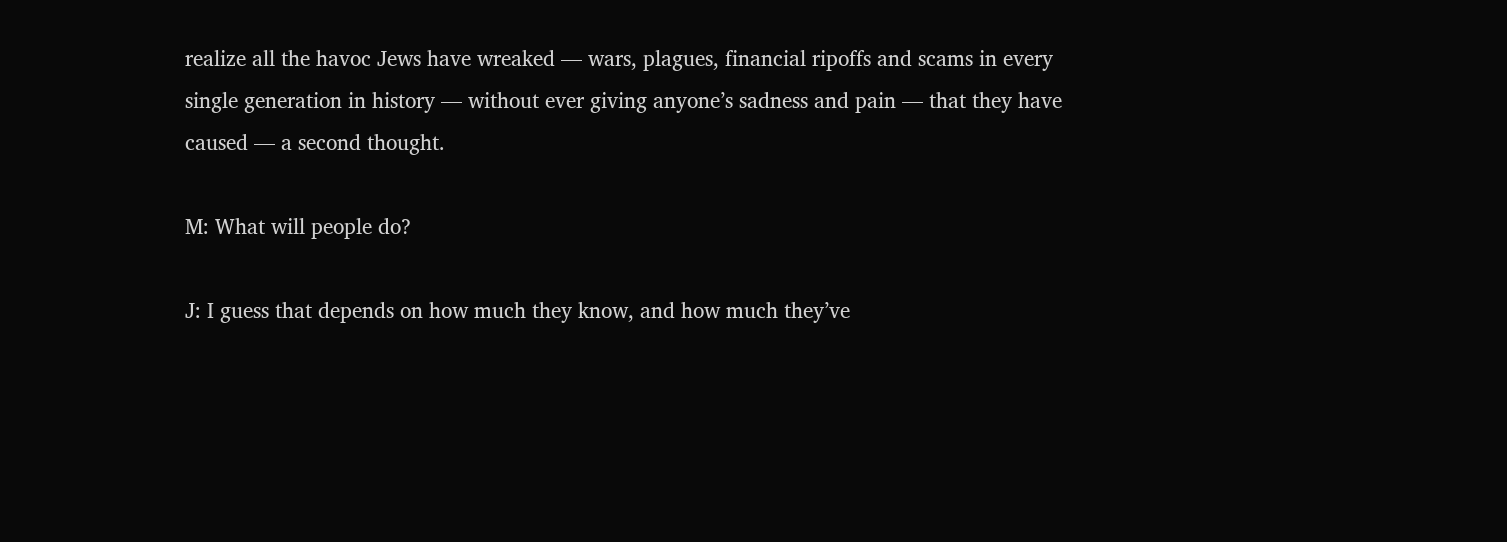realize all the havoc Jews have wreaked — wars, plagues, financial ripoffs and scams in every single generation in history — without ever giving anyone’s sadness and pain — that they have caused — a second thought.

M: What will people do?

J: I guess that depends on how much they know, and how much they’ve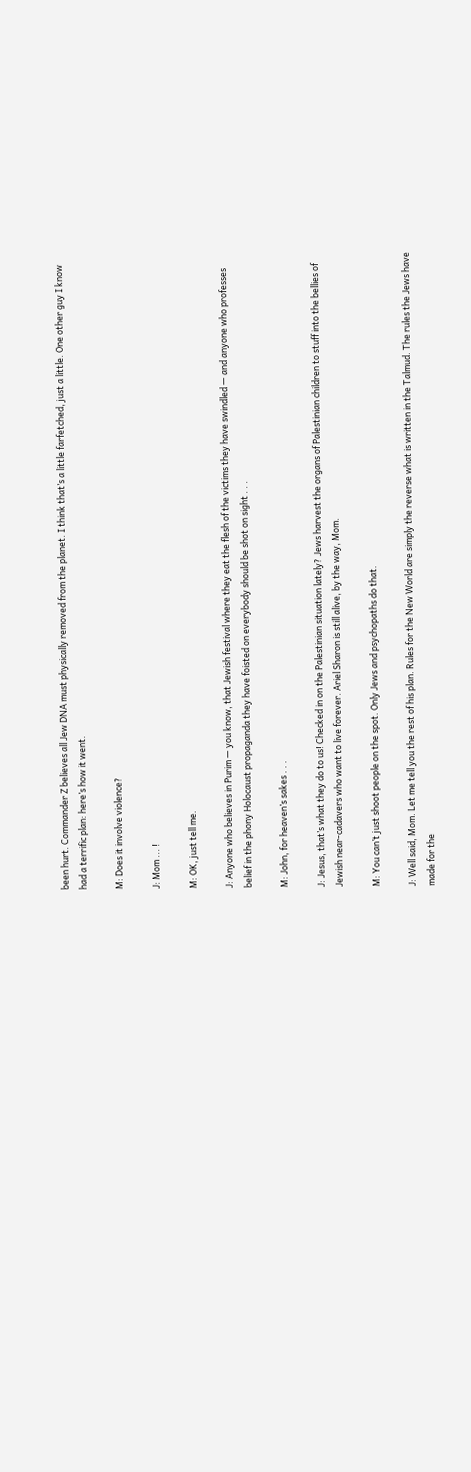been hurt. Commander Z believes all Jew DNA must physically removed from the planet. I think that’s a little farfetched, just a little. One other guy I know had a terrific plan: here’s how it went.

M: Does it involve violence?

J: Mom ... !

M: OK, just tell me.

J: Anyone who believes in Purim — you know, that Jewish festival where they eat the flesh of the victims they have swindled — and anyone who professes belief in the phony Holocaust propaganda they have foisted on everybody should be shot on sight . . .

M: John, for heaven’s sakes . . .

J: Jesus, that’s what they do to us! Checked in on the Palestinian situation lately? Jews harvest the organs of Palestinian children to stuff into the bellies of Jewish near-cadavers who want to live forever. Ariel Sharon is still alive, by the way, Mom.

M: You can’t just shoot people on the spot. Only Jews and psychopaths do that.

J: Well said, Mom. Let me tell you the rest of his plan. Rules for the New World are simply the reverse what is written in the Talmud. The rules the Jews have made for the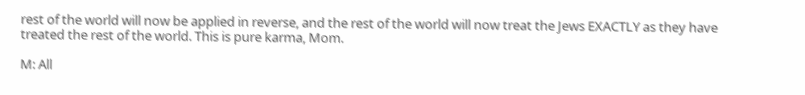rest of the world will now be applied in reverse, and the rest of the world will now treat the Jews EXACTLY as they have treated the rest of the world. This is pure karma, Mom.

M: All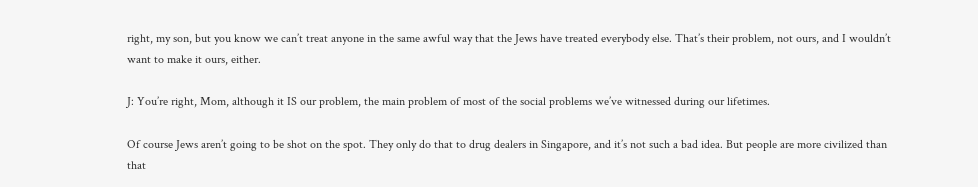right, my son, but you know we can’t treat anyone in the same awful way that the Jews have treated everybody else. That’s their problem, not ours, and I wouldn’t want to make it ours, either.

J: You’re right, Mom, although it IS our problem, the main problem of most of the social problems we’ve witnessed during our lifetimes.

Of course Jews aren’t going to be shot on the spot. They only do that to drug dealers in Singapore, and it’s not such a bad idea. But people are more civilized than that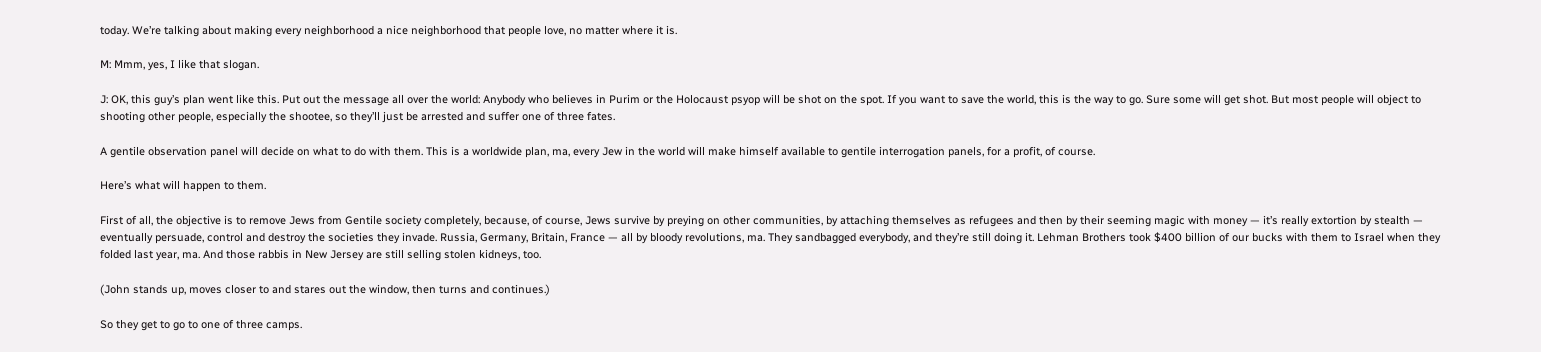today. We’re talking about making every neighborhood a nice neighborhood that people love, no matter where it is.

M: Mmm, yes, I like that slogan.

J: OK, this guy’s plan went like this. Put out the message all over the world: Anybody who believes in Purim or the Holocaust psyop will be shot on the spot. If you want to save the world, this is the way to go. Sure some will get shot. But most people will object to shooting other people, especially the shootee, so they’ll just be arrested and suffer one of three fates.

A gentile observation panel will decide on what to do with them. This is a worldwide plan, ma, every Jew in the world will make himself available to gentile interrogation panels, for a profit, of course.

Here’s what will happen to them.

First of all, the objective is to remove Jews from Gentile society completely, because, of course, Jews survive by preying on other communities, by attaching themselves as refugees and then by their seeming magic with money — it’s really extortion by stealth — eventually persuade, control and destroy the societies they invade. Russia, Germany, Britain, France — all by bloody revolutions, ma. They sandbagged everybody, and they’re still doing it. Lehman Brothers took $400 billion of our bucks with them to Israel when they folded last year, ma. And those rabbis in New Jersey are still selling stolen kidneys, too.

(John stands up, moves closer to and stares out the window, then turns and continues.)

So they get to go to one of three camps.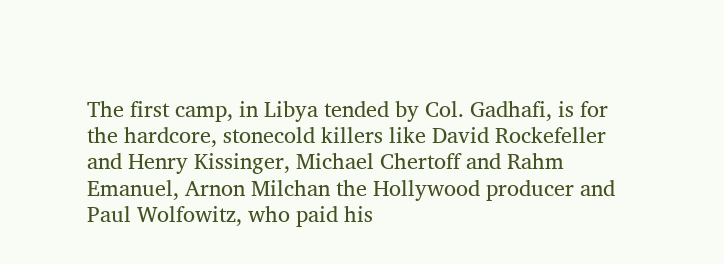The first camp, in Libya tended by Col. Gadhafi, is for the hardcore, stonecold killers like David Rockefeller and Henry Kissinger, Michael Chertoff and Rahm Emanuel, Arnon Milchan the Hollywood producer and Paul Wolfowitz, who paid his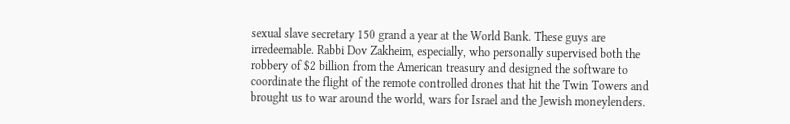sexual slave secretary 150 grand a year at the World Bank. These guys are irredeemable. Rabbi Dov Zakheim, especially, who personally supervised both the robbery of $2 billion from the American treasury and designed the software to coordinate the flight of the remote controlled drones that hit the Twin Towers and brought us to war around the world, wars for Israel and the Jewish moneylenders.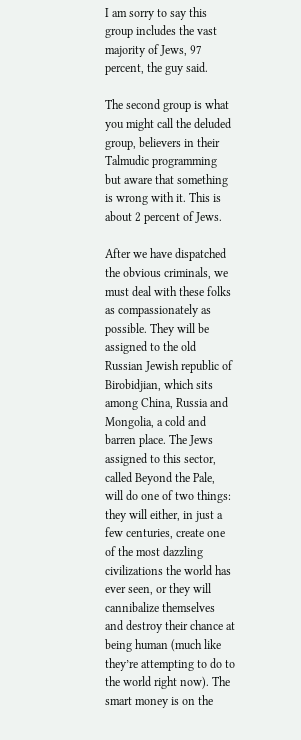I am sorry to say this group includes the vast majority of Jews, 97 percent, the guy said.

The second group is what you might call the deluded group, believers in their Talmudic programming but aware that something is wrong with it. This is about 2 percent of Jews.

After we have dispatched the obvious criminals, we must deal with these folks as compassionately as possible. They will be assigned to the old Russian Jewish republic of Birobidjian, which sits among China, Russia and Mongolia, a cold and barren place. The Jews assigned to this sector, called Beyond the Pale, will do one of two things: they will either, in just a few centuries, create one of the most dazzling civilizations the world has ever seen, or they will cannibalize themselves and destroy their chance at being human (much like they’re attempting to do to the world right now). The smart money is on the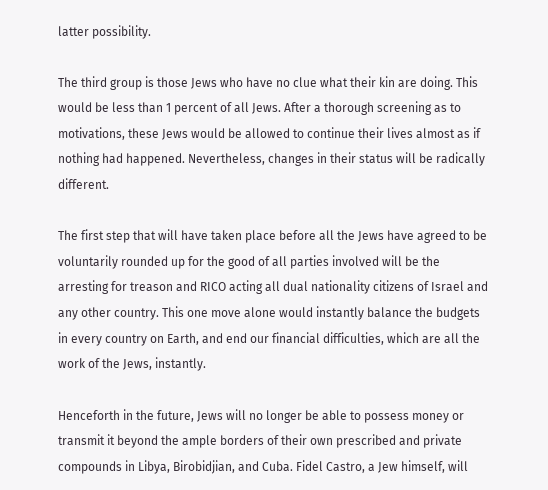latter possibility.

The third group is those Jews who have no clue what their kin are doing. This would be less than 1 percent of all Jews. After a thorough screening as to motivations, these Jews would be allowed to continue their lives almost as if nothing had happened. Nevertheless, changes in their status will be radically different.

The first step that will have taken place before all the Jews have agreed to be voluntarily rounded up for the good of all parties involved will be the arresting for treason and RICO acting all dual nationality citizens of Israel and any other country. This one move alone would instantly balance the budgets in every country on Earth, and end our financial difficulties, which are all the work of the Jews, instantly.

Henceforth in the future, Jews will no longer be able to possess money or transmit it beyond the ample borders of their own prescribed and private compounds in Libya, Birobidjian, and Cuba. Fidel Castro, a Jew himself, will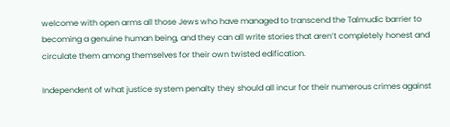welcome with open arms all those Jews who have managed to transcend the Talmudic barrier to becoming a genuine human being, and they can all write stories that aren’t completely honest and circulate them among themselves for their own twisted edification.

Independent of what justice system penalty they should all incur for their numerous crimes against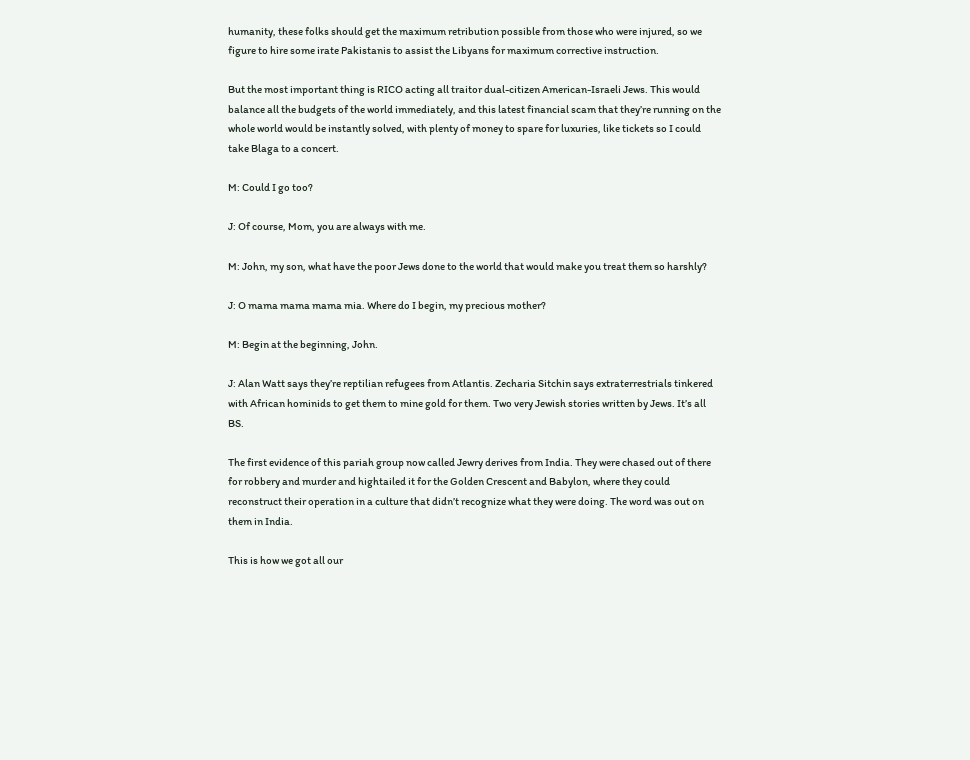humanity, these folks should get the maximum retribution possible from those who were injured, so we figure to hire some irate Pakistanis to assist the Libyans for maximum corrective instruction.

But the most important thing is RICO acting all traitor dual-citizen American-Israeli Jews. This would balance all the budgets of the world immediately, and this latest financial scam that they’re running on the whole world would be instantly solved, with plenty of money to spare for luxuries, like tickets so I could take Blaga to a concert.

M: Could I go too?

J: Of course, Mom, you are always with me.

M: John, my son, what have the poor Jews done to the world that would make you treat them so harshly?

J: O mama mama mama mia. Where do I begin, my precious mother?

M: Begin at the beginning, John.

J: Alan Watt says they’re reptilian refugees from Atlantis. Zecharia Sitchin says extraterrestrials tinkered with African hominids to get them to mine gold for them. Two very Jewish stories written by Jews. It’s all BS.

The first evidence of this pariah group now called Jewry derives from India. They were chased out of there for robbery and murder and hightailed it for the Golden Crescent and Babylon, where they could reconstruct their operation in a culture that didn’t recognize what they were doing. The word was out on them in India.

This is how we got all our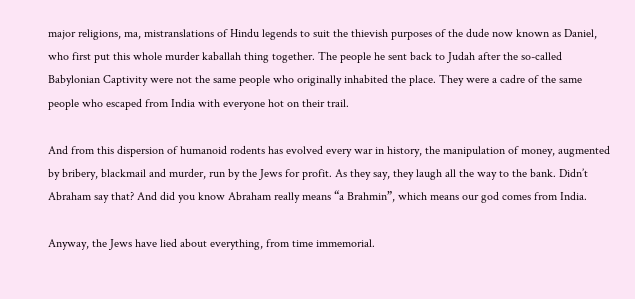major religions, ma, mistranslations of Hindu legends to suit the thievish purposes of the dude now known as Daniel, who first put this whole murder kaballah thing together. The people he sent back to Judah after the so-called Babylonian Captivity were not the same people who originally inhabited the place. They were a cadre of the same people who escaped from India with everyone hot on their trail.

And from this dispersion of humanoid rodents has evolved every war in history, the manipulation of money, augmented by bribery, blackmail and murder, run by the Jews for profit. As they say, they laugh all the way to the bank. Didn’t Abraham say that? And did you know Abraham really means “a Brahmin”, which means our god comes from India.

Anyway, the Jews have lied about everything, from time immemorial.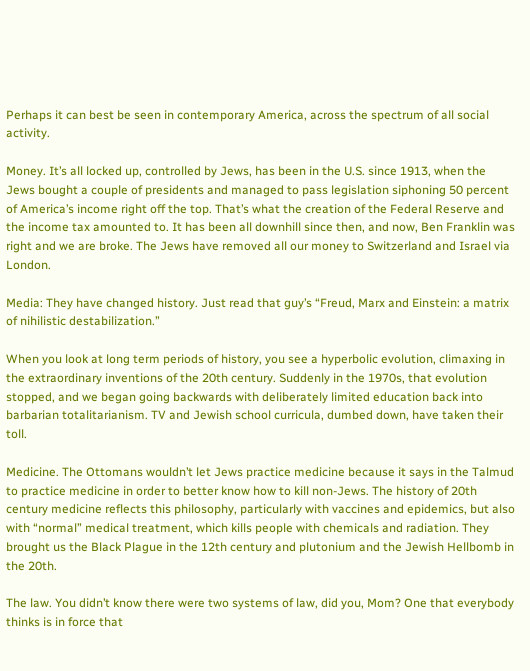Perhaps it can best be seen in contemporary America, across the spectrum of all social activity.

Money. It’s all locked up, controlled by Jews, has been in the U.S. since 1913, when the Jews bought a couple of presidents and managed to pass legislation siphoning 50 percent of America’s income right off the top. That’s what the creation of the Federal Reserve and the income tax amounted to. It has been all downhill since then, and now, Ben Franklin was right and we are broke. The Jews have removed all our money to Switzerland and Israel via London.

Media: They have changed history. Just read that guy’s “Freud, Marx and Einstein: a matrix of nihilistic destabilization.”

When you look at long term periods of history, you see a hyperbolic evolution, climaxing in the extraordinary inventions of the 20th century. Suddenly in the 1970s, that evolution stopped, and we began going backwards with deliberately limited education back into barbarian totalitarianism. TV and Jewish school curricula, dumbed down, have taken their toll.

Medicine. The Ottomans wouldn’t let Jews practice medicine because it says in the Talmud to practice medicine in order to better know how to kill non-Jews. The history of 20th century medicine reflects this philosophy, particularly with vaccines and epidemics, but also with “normal” medical treatment, which kills people with chemicals and radiation. They brought us the Black Plague in the 12th century and plutonium and the Jewish Hellbomb in the 20th.

The law. You didn’t know there were two systems of law, did you, Mom? One that everybody thinks is in force that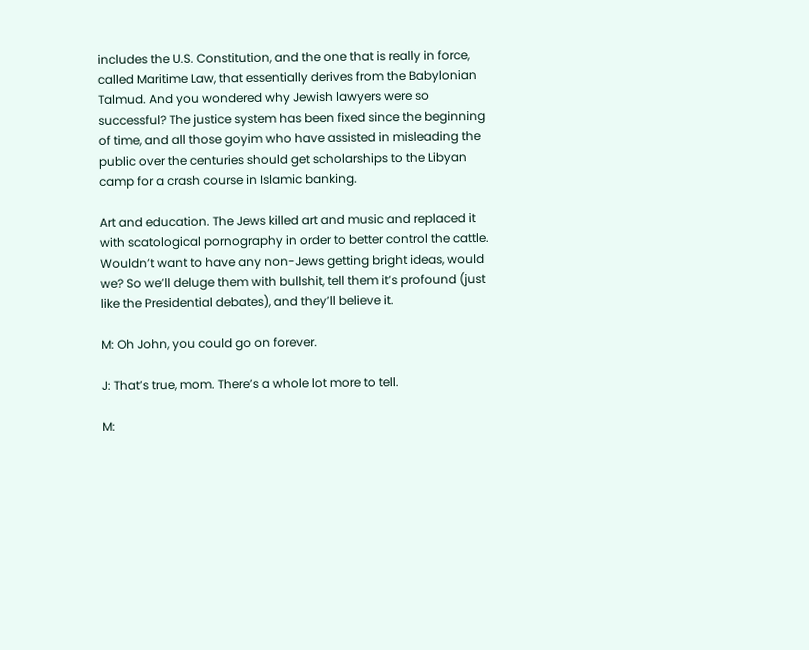includes the U.S. Constitution, and the one that is really in force, called Maritime Law, that essentially derives from the Babylonian Talmud. And you wondered why Jewish lawyers were so successful? The justice system has been fixed since the beginning of time, and all those goyim who have assisted in misleading the public over the centuries should get scholarships to the Libyan camp for a crash course in Islamic banking.

Art and education. The Jews killed art and music and replaced it with scatological pornography in order to better control the cattle. Wouldn’t want to have any non-Jews getting bright ideas, would we? So we’ll deluge them with bullshit, tell them it’s profound (just like the Presidential debates), and they’ll believe it.

M: Oh John, you could go on forever.

J: That’s true, mom. There’s a whole lot more to tell.

M: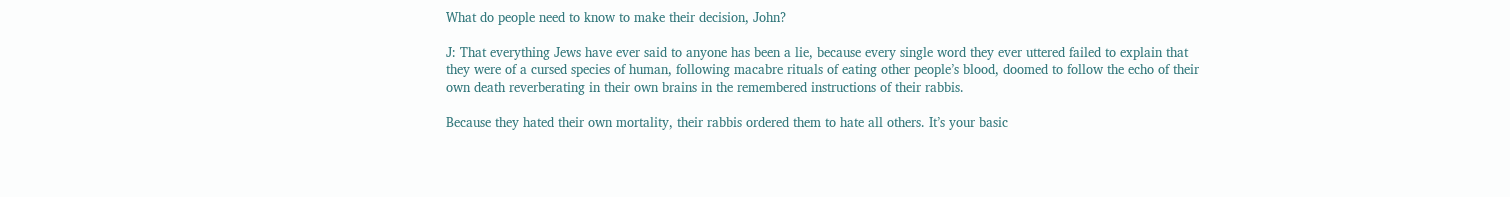What do people need to know to make their decision, John?

J: That everything Jews have ever said to anyone has been a lie, because every single word they ever uttered failed to explain that they were of a cursed species of human, following macabre rituals of eating other people’s blood, doomed to follow the echo of their own death reverberating in their own brains in the remembered instructions of their rabbis.

Because they hated their own mortality, their rabbis ordered them to hate all others. It’s your basic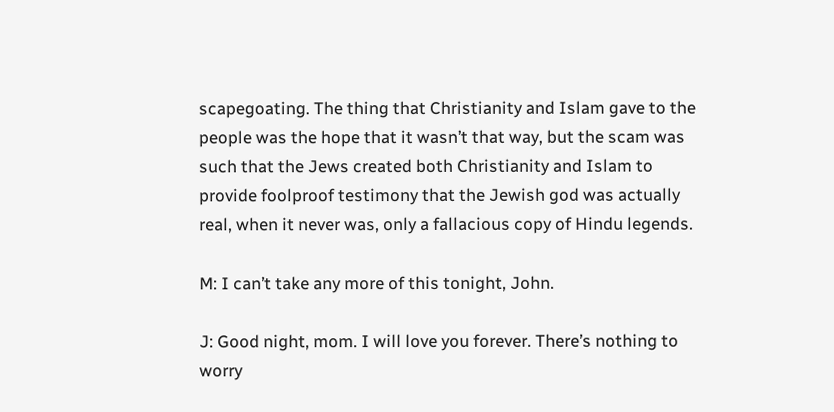scapegoating. The thing that Christianity and Islam gave to the people was the hope that it wasn’t that way, but the scam was such that the Jews created both Christianity and Islam to provide foolproof testimony that the Jewish god was actually real, when it never was, only a fallacious copy of Hindu legends.

M: I can’t take any more of this tonight, John.

J: Good night, mom. I will love you forever. There’s nothing to worry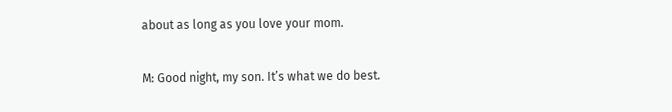about as long as you love your mom.

M: Good night, my son. It’s what we do best.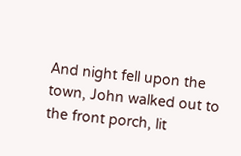And night fell upon the town, John walked out to the front porch, lit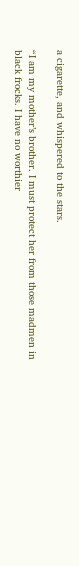a cigarette, and whispered to the stars.

“I am my mother’s brother. I must protect her from those madmen in black frocks. I have no worthier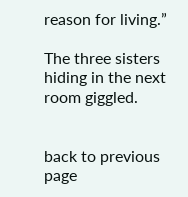reason for living.”

The three sisters hiding in the next room giggled.


back to previous page